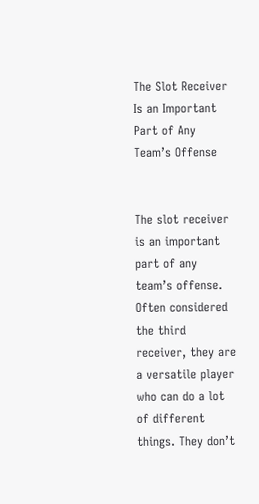The Slot Receiver Is an Important Part of Any Team’s Offense


The slot receiver is an important part of any team’s offense. Often considered the third receiver, they are a versatile player who can do a lot of different things. They don’t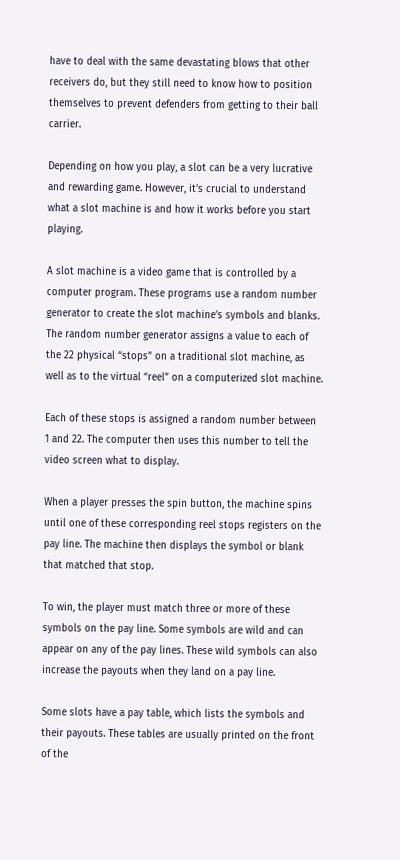have to deal with the same devastating blows that other receivers do, but they still need to know how to position themselves to prevent defenders from getting to their ball carrier.

Depending on how you play, a slot can be a very lucrative and rewarding game. However, it’s crucial to understand what a slot machine is and how it works before you start playing.

A slot machine is a video game that is controlled by a computer program. These programs use a random number generator to create the slot machine’s symbols and blanks. The random number generator assigns a value to each of the 22 physical “stops” on a traditional slot machine, as well as to the virtual “reel” on a computerized slot machine.

Each of these stops is assigned a random number between 1 and 22. The computer then uses this number to tell the video screen what to display.

When a player presses the spin button, the machine spins until one of these corresponding reel stops registers on the pay line. The machine then displays the symbol or blank that matched that stop.

To win, the player must match three or more of these symbols on the pay line. Some symbols are wild and can appear on any of the pay lines. These wild symbols can also increase the payouts when they land on a pay line.

Some slots have a pay table, which lists the symbols and their payouts. These tables are usually printed on the front of the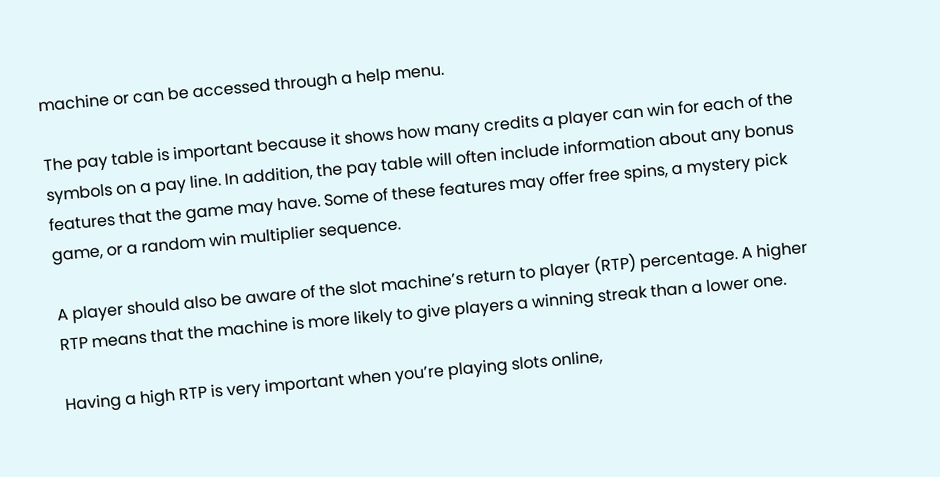machine or can be accessed through a help menu.

The pay table is important because it shows how many credits a player can win for each of the symbols on a pay line. In addition, the pay table will often include information about any bonus features that the game may have. Some of these features may offer free spins, a mystery pick game, or a random win multiplier sequence.

A player should also be aware of the slot machine’s return to player (RTP) percentage. A higher RTP means that the machine is more likely to give players a winning streak than a lower one.

Having a high RTP is very important when you’re playing slots online,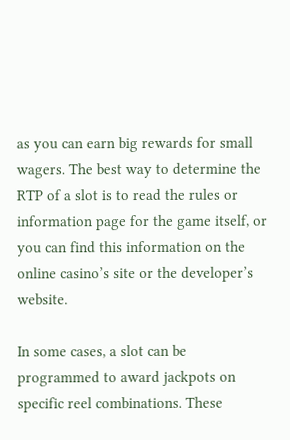as you can earn big rewards for small wagers. The best way to determine the RTP of a slot is to read the rules or information page for the game itself, or you can find this information on the online casino’s site or the developer’s website.

In some cases, a slot can be programmed to award jackpots on specific reel combinations. These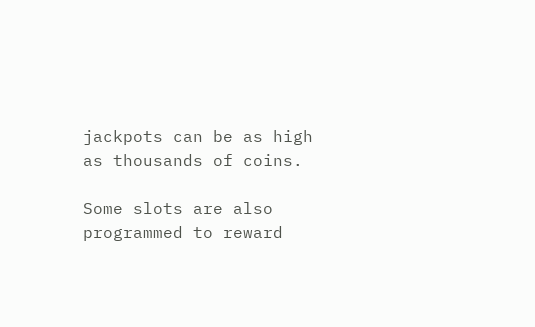jackpots can be as high as thousands of coins.

Some slots are also programmed to reward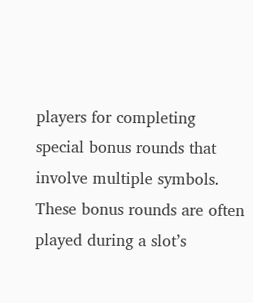players for completing special bonus rounds that involve multiple symbols. These bonus rounds are often played during a slot’s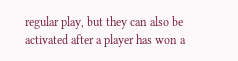regular play, but they can also be activated after a player has won a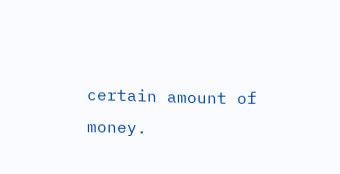certain amount of money.